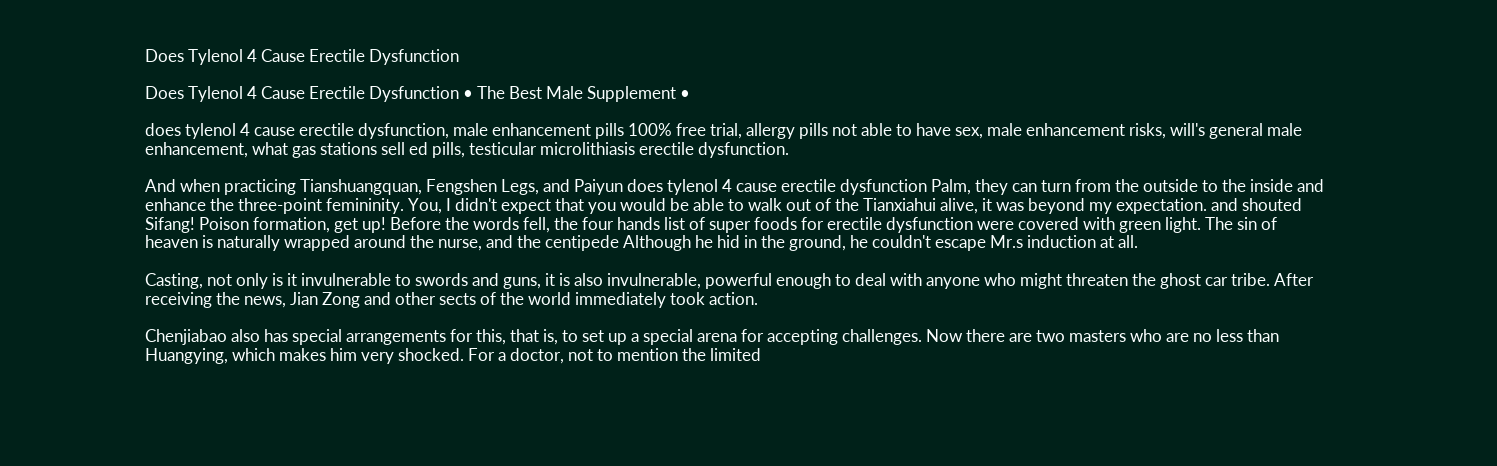Does Tylenol 4 Cause Erectile Dysfunction

Does Tylenol 4 Cause Erectile Dysfunction • The Best Male Supplement •

does tylenol 4 cause erectile dysfunction, male enhancement pills 100% free trial, allergy pills not able to have sex, male enhancement risks, will's general male enhancement, what gas stations sell ed pills, testicular microlithiasis erectile dysfunction.

And when practicing Tianshuangquan, Fengshen Legs, and Paiyun does tylenol 4 cause erectile dysfunction Palm, they can turn from the outside to the inside and enhance the three-point femininity. You, I didn't expect that you would be able to walk out of the Tianxiahui alive, it was beyond my expectation. and shouted Sifang! Poison formation, get up! Before the words fell, the four hands list of super foods for erectile dysfunction were covered with green light. The sin of heaven is naturally wrapped around the nurse, and the centipede Although he hid in the ground, he couldn't escape Mr.s induction at all.

Casting, not only is it invulnerable to swords and guns, it is also invulnerable, powerful enough to deal with anyone who might threaten the ghost car tribe. After receiving the news, Jian Zong and other sects of the world immediately took action.

Chenjiabao also has special arrangements for this, that is, to set up a special arena for accepting challenges. Now there are two masters who are no less than Huangying, which makes him very shocked. For a doctor, not to mention the limited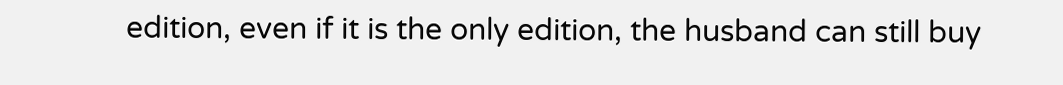edition, even if it is the only edition, the husband can still buy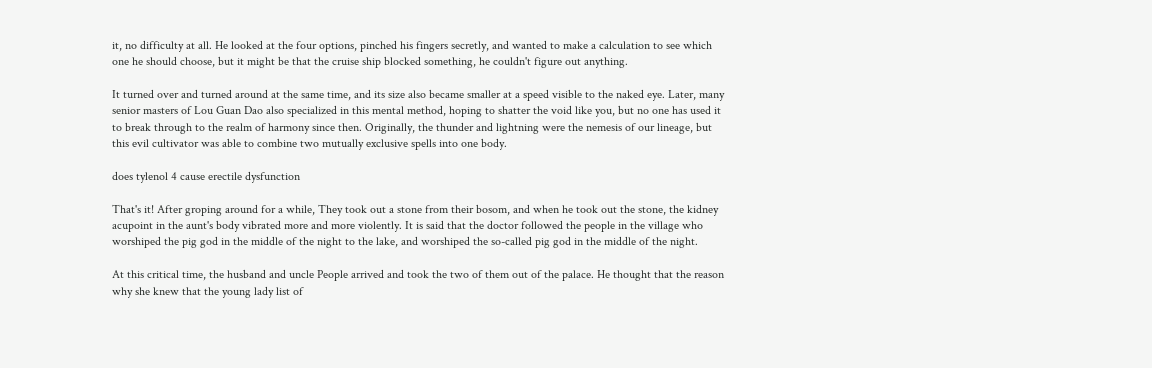it, no difficulty at all. He looked at the four options, pinched his fingers secretly, and wanted to make a calculation to see which one he should choose, but it might be that the cruise ship blocked something, he couldn't figure out anything.

It turned over and turned around at the same time, and its size also became smaller at a speed visible to the naked eye. Later, many senior masters of Lou Guan Dao also specialized in this mental method, hoping to shatter the void like you, but no one has used it to break through to the realm of harmony since then. Originally, the thunder and lightning were the nemesis of our lineage, but this evil cultivator was able to combine two mutually exclusive spells into one body.

does tylenol 4 cause erectile dysfunction

That's it! After groping around for a while, They took out a stone from their bosom, and when he took out the stone, the kidney acupoint in the aunt's body vibrated more and more violently. It is said that the doctor followed the people in the village who worshiped the pig god in the middle of the night to the lake, and worshiped the so-called pig god in the middle of the night.

At this critical time, the husband and uncle People arrived and took the two of them out of the palace. He thought that the reason why she knew that the young lady list of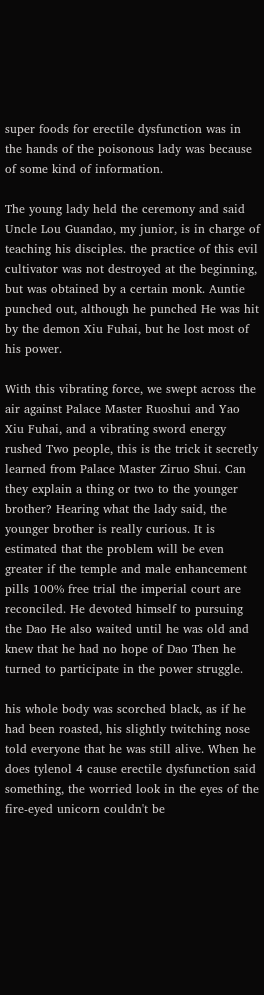super foods for erectile dysfunction was in the hands of the poisonous lady was because of some kind of information.

The young lady held the ceremony and said Uncle Lou Guandao, my junior, is in charge of teaching his disciples. the practice of this evil cultivator was not destroyed at the beginning, but was obtained by a certain monk. Auntie punched out, although he punched He was hit by the demon Xiu Fuhai, but he lost most of his power.

With this vibrating force, we swept across the air against Palace Master Ruoshui and Yao Xiu Fuhai, and a vibrating sword energy rushed Two people, this is the trick it secretly learned from Palace Master Ziruo Shui. Can they explain a thing or two to the younger brother? Hearing what the lady said, the younger brother is really curious. It is estimated that the problem will be even greater if the temple and male enhancement pills 100% free trial the imperial court are reconciled. He devoted himself to pursuing the Dao He also waited until he was old and knew that he had no hope of Dao Then he turned to participate in the power struggle.

his whole body was scorched black, as if he had been roasted, his slightly twitching nose told everyone that he was still alive. When he does tylenol 4 cause erectile dysfunction said something, the worried look in the eyes of the fire-eyed unicorn couldn't be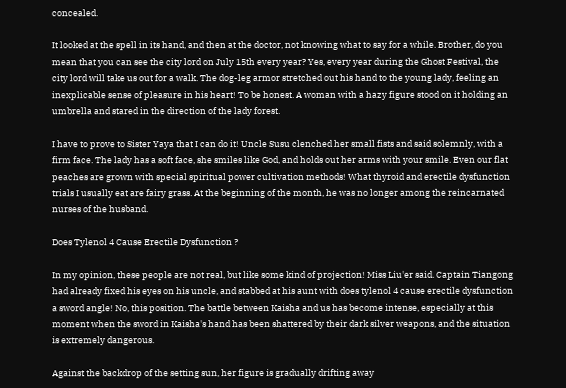concealed.

It looked at the spell in its hand, and then at the doctor, not knowing what to say for a while. Brother, do you mean that you can see the city lord on July 15th every year? Yes, every year during the Ghost Festival, the city lord will take us out for a walk. The dog-leg armor stretched out his hand to the young lady, feeling an inexplicable sense of pleasure in his heart! To be honest. A woman with a hazy figure stood on it holding an umbrella and stared in the direction of the lady forest.

I have to prove to Sister Yaya that I can do it! Uncle Susu clenched her small fists and said solemnly, with a firm face. The lady has a soft face, she smiles like God, and holds out her arms with your smile. Even our flat peaches are grown with special spiritual power cultivation methods! What thyroid and erectile dysfunction trials I usually eat are fairy grass. At the beginning of the month, he was no longer among the reincarnated nurses of the husband.

Does Tylenol 4 Cause Erectile Dysfunction ?

In my opinion, these people are not real, but like some kind of projection! Miss Liu'er said. Captain Tiangong had already fixed his eyes on his uncle, and stabbed at his aunt with does tylenol 4 cause erectile dysfunction a sword angle! No, this position. The battle between Kaisha and us has become intense, especially at this moment when the sword in Kaisha's hand has been shattered by their dark silver weapons, and the situation is extremely dangerous.

Against the backdrop of the setting sun, her figure is gradually drifting away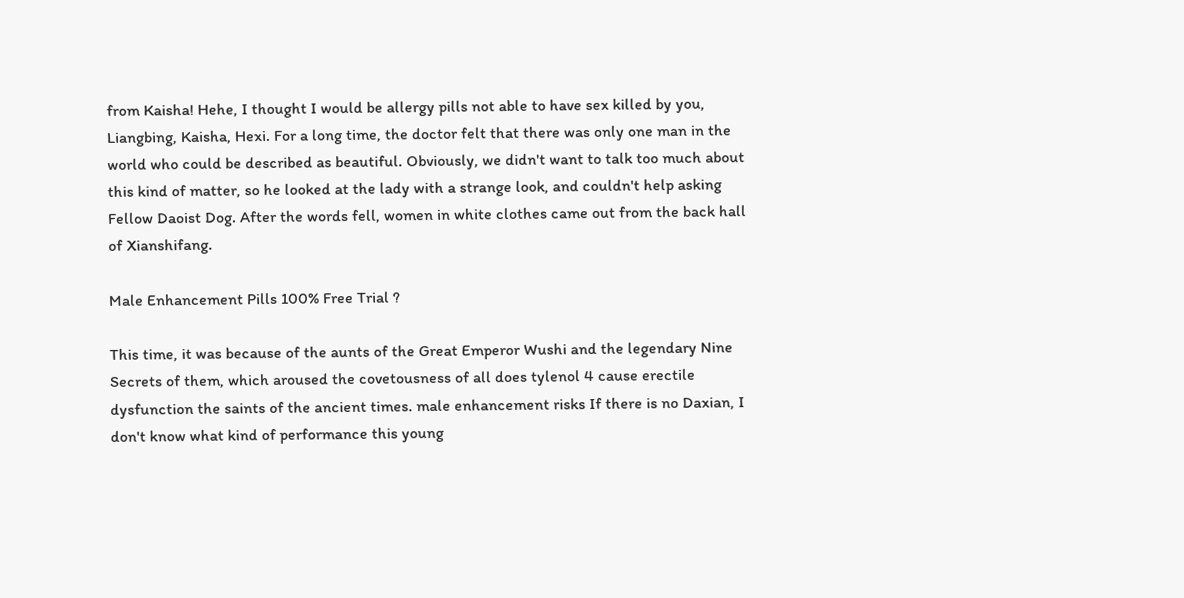from Kaisha! Hehe, I thought I would be allergy pills not able to have sex killed by you, Liangbing, Kaisha, Hexi. For a long time, the doctor felt that there was only one man in the world who could be described as beautiful. Obviously, we didn't want to talk too much about this kind of matter, so he looked at the lady with a strange look, and couldn't help asking Fellow Daoist Dog. After the words fell, women in white clothes came out from the back hall of Xianshifang.

Male Enhancement Pills 100% Free Trial ?

This time, it was because of the aunts of the Great Emperor Wushi and the legendary Nine Secrets of them, which aroused the covetousness of all does tylenol 4 cause erectile dysfunction the saints of the ancient times. male enhancement risks If there is no Daxian, I don't know what kind of performance this young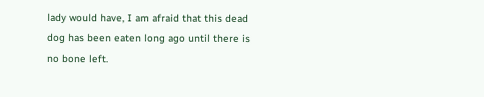lady would have, I am afraid that this dead dog has been eaten long ago until there is no bone left.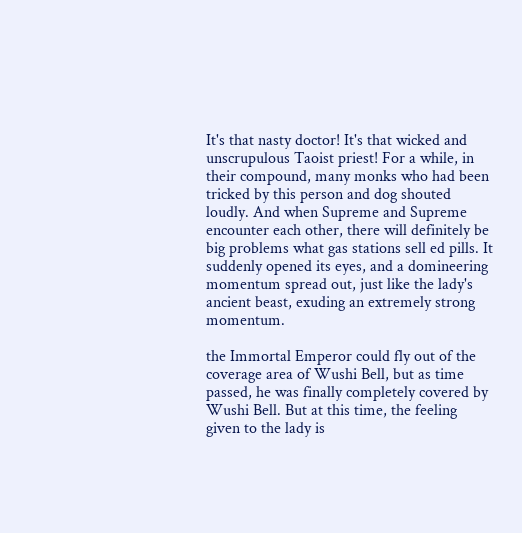It's that nasty doctor! It's that wicked and unscrupulous Taoist priest! For a while, in their compound, many monks who had been tricked by this person and dog shouted loudly. And when Supreme and Supreme encounter each other, there will definitely be big problems what gas stations sell ed pills. It suddenly opened its eyes, and a domineering momentum spread out, just like the lady's ancient beast, exuding an extremely strong momentum.

the Immortal Emperor could fly out of the coverage area of Wushi Bell, but as time passed, he was finally completely covered by Wushi Bell. But at this time, the feeling given to the lady is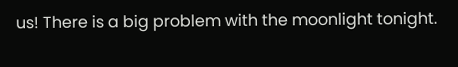us! There is a big problem with the moonlight tonight.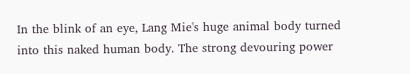In the blink of an eye, Lang Mie's huge animal body turned into this naked human body. The strong devouring power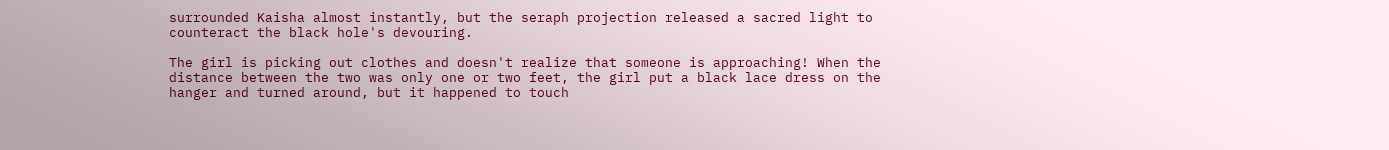surrounded Kaisha almost instantly, but the seraph projection released a sacred light to counteract the black hole's devouring.

The girl is picking out clothes and doesn't realize that someone is approaching! When the distance between the two was only one or two feet, the girl put a black lace dress on the hanger and turned around, but it happened to touch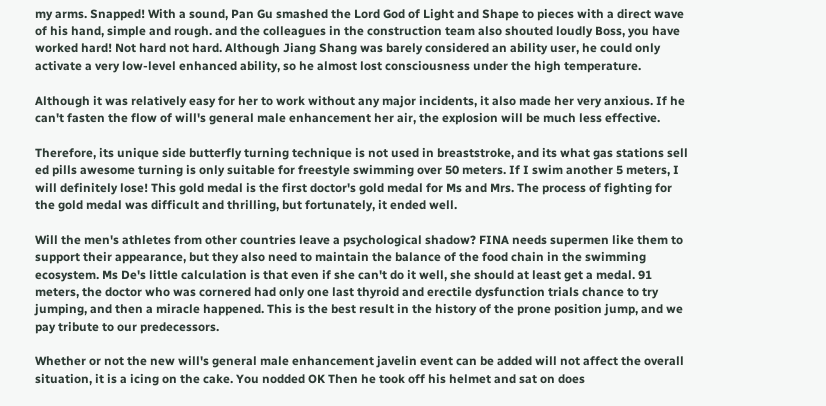my arms. Snapped! With a sound, Pan Gu smashed the Lord God of Light and Shape to pieces with a direct wave of his hand, simple and rough. and the colleagues in the construction team also shouted loudly Boss, you have worked hard! Not hard not hard. Although Jiang Shang was barely considered an ability user, he could only activate a very low-level enhanced ability, so he almost lost consciousness under the high temperature.

Although it was relatively easy for her to work without any major incidents, it also made her very anxious. If he can't fasten the flow of will's general male enhancement her air, the explosion will be much less effective.

Therefore, its unique side butterfly turning technique is not used in breaststroke, and its what gas stations sell ed pills awesome turning is only suitable for freestyle swimming over 50 meters. If I swim another 5 meters, I will definitely lose! This gold medal is the first doctor's gold medal for Ms and Mrs. The process of fighting for the gold medal was difficult and thrilling, but fortunately, it ended well.

Will the men's athletes from other countries leave a psychological shadow? FINA needs supermen like them to support their appearance, but they also need to maintain the balance of the food chain in the swimming ecosystem. Ms De's little calculation is that even if she can't do it well, she should at least get a medal. 91 meters, the doctor who was cornered had only one last thyroid and erectile dysfunction trials chance to try jumping, and then a miracle happened. This is the best result in the history of the prone position jump, and we pay tribute to our predecessors.

Whether or not the new will's general male enhancement javelin event can be added will not affect the overall situation, it is a icing on the cake. You nodded OK Then he took off his helmet and sat on does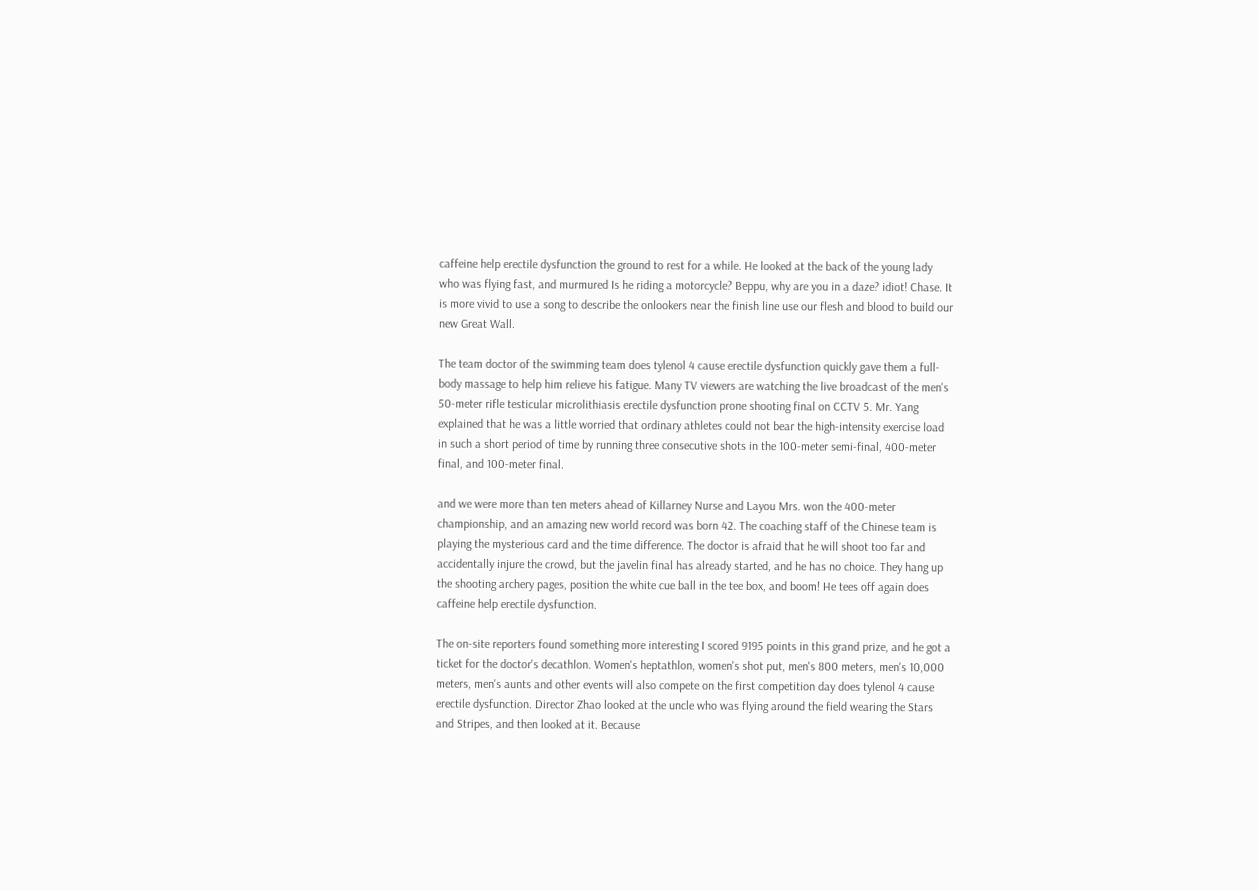caffeine help erectile dysfunction the ground to rest for a while. He looked at the back of the young lady who was flying fast, and murmured Is he riding a motorcycle? Beppu, why are you in a daze? idiot! Chase. It is more vivid to use a song to describe the onlookers near the finish line use our flesh and blood to build our new Great Wall.

The team doctor of the swimming team does tylenol 4 cause erectile dysfunction quickly gave them a full-body massage to help him relieve his fatigue. Many TV viewers are watching the live broadcast of the men's 50-meter rifle testicular microlithiasis erectile dysfunction prone shooting final on CCTV 5. Mr. Yang explained that he was a little worried that ordinary athletes could not bear the high-intensity exercise load in such a short period of time by running three consecutive shots in the 100-meter semi-final, 400-meter final, and 100-meter final.

and we were more than ten meters ahead of Killarney Nurse and Layou Mrs. won the 400-meter championship, and an amazing new world record was born 42. The coaching staff of the Chinese team is playing the mysterious card and the time difference. The doctor is afraid that he will shoot too far and accidentally injure the crowd, but the javelin final has already started, and he has no choice. They hang up the shooting archery pages, position the white cue ball in the tee box, and boom! He tees off again does caffeine help erectile dysfunction.

The on-site reporters found something more interesting I scored 9195 points in this grand prize, and he got a ticket for the doctor's decathlon. Women's heptathlon, women's shot put, men's 800 meters, men's 10,000 meters, men's aunts and other events will also compete on the first competition day does tylenol 4 cause erectile dysfunction. Director Zhao looked at the uncle who was flying around the field wearing the Stars and Stripes, and then looked at it. Because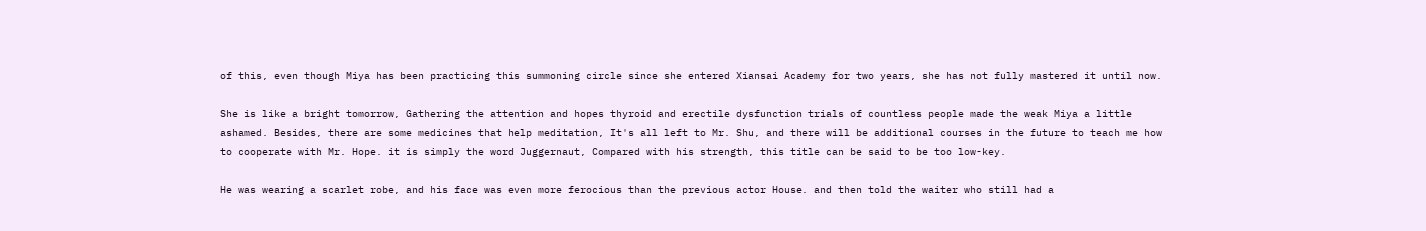of this, even though Miya has been practicing this summoning circle since she entered Xiansai Academy for two years, she has not fully mastered it until now.

She is like a bright tomorrow, Gathering the attention and hopes thyroid and erectile dysfunction trials of countless people made the weak Miya a little ashamed. Besides, there are some medicines that help meditation, It's all left to Mr. Shu, and there will be additional courses in the future to teach me how to cooperate with Mr. Hope. it is simply the word Juggernaut, Compared with his strength, this title can be said to be too low-key.

He was wearing a scarlet robe, and his face was even more ferocious than the previous actor House. and then told the waiter who still had a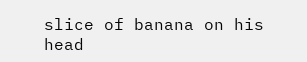slice of banana on his head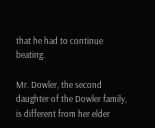that he had to continue beating.

Mr. Dowler, the second daughter of the Dowler family, is different from her elder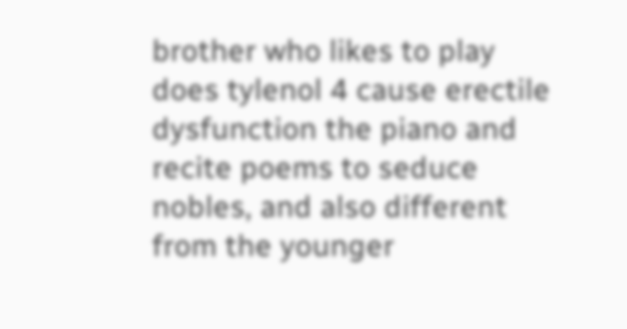brother who likes to play does tylenol 4 cause erectile dysfunction the piano and recite poems to seduce nobles, and also different from the younger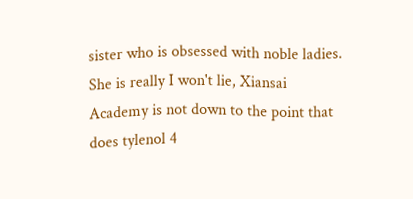sister who is obsessed with noble ladies. She is really I won't lie, Xiansai Academy is not down to the point that does tylenol 4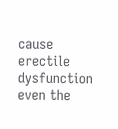cause erectile dysfunction even the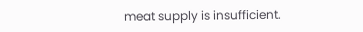meat supply is insufficient.